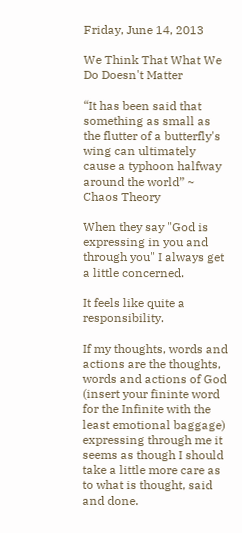Friday, June 14, 2013

We Think That What We Do Doesn't Matter

“It has been said that something as small as the flutter of a butterfly's wing can ultimately cause a typhoon halfway around the world” ~ Chaos Theory

When they say "God is expressing in you and through you" I always get a little concerned.

It feels like quite a responsibility.

If my thoughts, words and actions are the thoughts, words and actions of God (insert your fininte word for the Infinite with the least emotional baggage) expressing through me it seems as though I should take a little more care as to what is thought, said and done.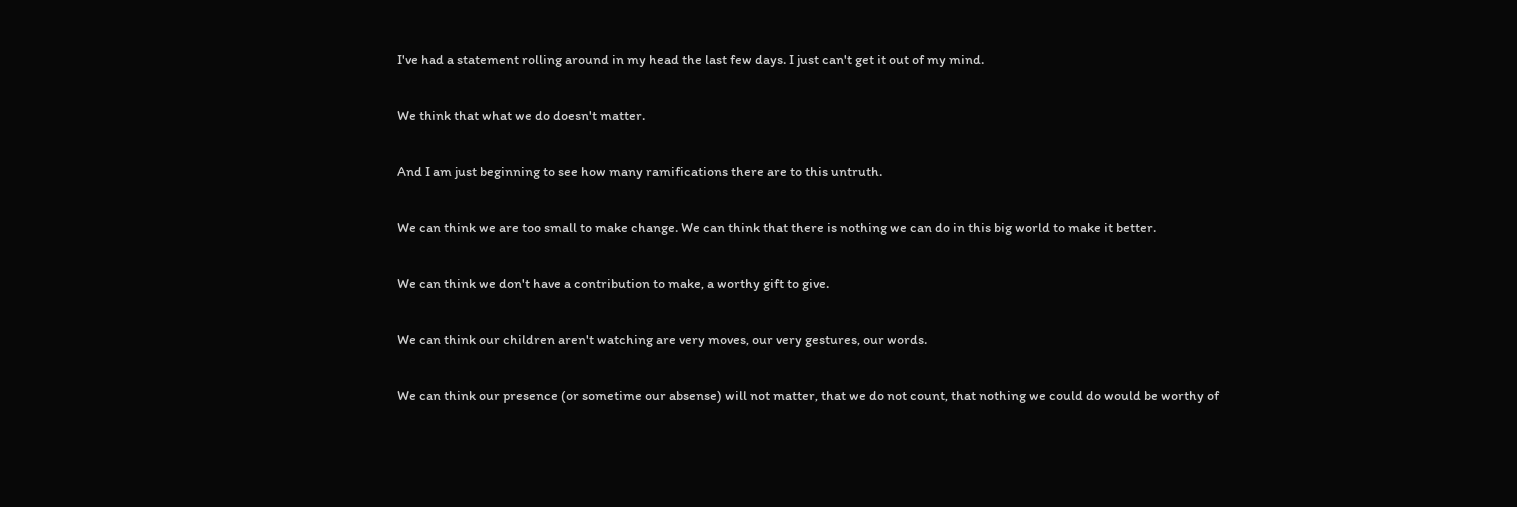I've had a statement rolling around in my head the last few days. I just can't get it out of my mind.

We think that what we do doesn't matter.

And I am just beginning to see how many ramifications there are to this untruth.

We can think we are too small to make change. We can think that there is nothing we can do in this big world to make it better.

We can think we don't have a contribution to make, a worthy gift to give.

We can think our children aren't watching are very moves, our very gestures, our words.

We can think our presence (or sometime our absense) will not matter, that we do not count, that nothing we could do would be worthy of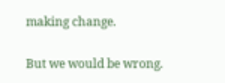making change.

But we would be wrong.